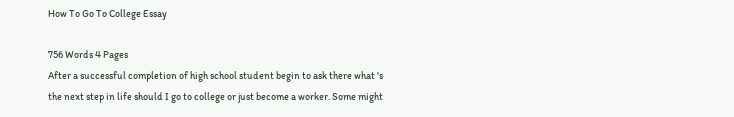How To Go To College Essay

756 Words 4 Pages
After a successful completion of high school student begin to ask there what 's the next step in life should I go to college or just become a worker. Some might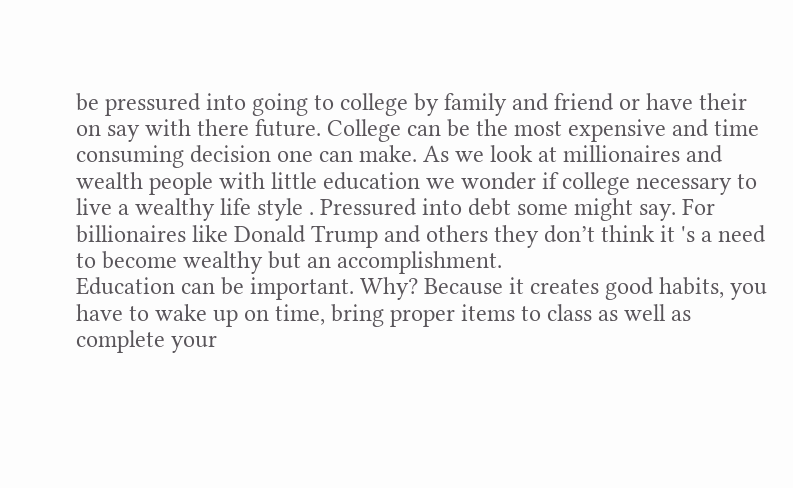be pressured into going to college by family and friend or have their on say with there future. College can be the most expensive and time consuming decision one can make. As we look at millionaires and wealth people with little education we wonder if college necessary to live a wealthy life style . Pressured into debt some might say. For billionaires like Donald Trump and others they don’t think it 's a need to become wealthy but an accomplishment.
Education can be important. Why? Because it creates good habits, you have to wake up on time, bring proper items to class as well as complete your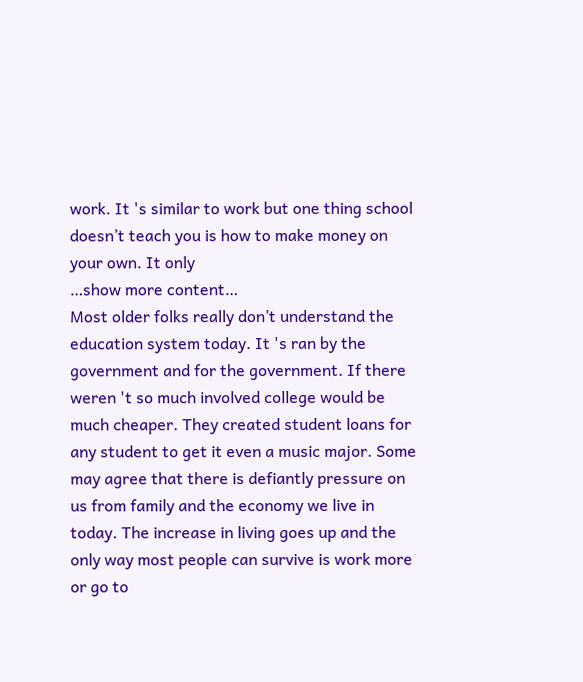work. It 's similar to work but one thing school doesn’t teach you is how to make money on your own. It only
…show more content…
Most older folks really don’t understand the education system today. It 's ran by the government and for the government. If there weren 't so much involved college would be much cheaper. They created student loans for any student to get it even a music major. Some may agree that there is defiantly pressure on us from family and the economy we live in today. The increase in living goes up and the only way most people can survive is work more or go to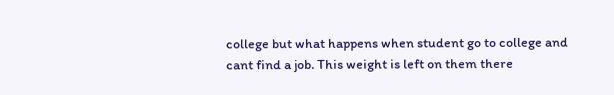college but what happens when student go to college and cant find a job. This weight is left on them there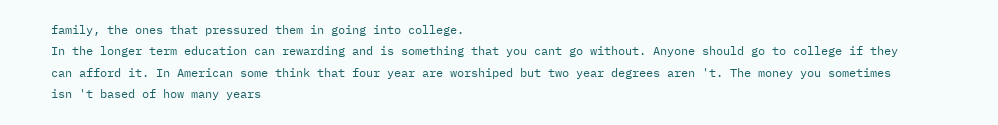family, the ones that pressured them in going into college.
In the longer term education can rewarding and is something that you cant go without. Anyone should go to college if they can afford it. In American some think that four year are worshiped but two year degrees aren 't. The money you sometimes isn 't based of how many years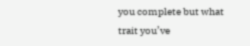you complete but what trait you’ve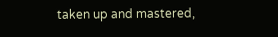taken up and mastered,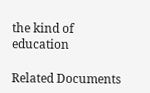the kind of education

Related Documents